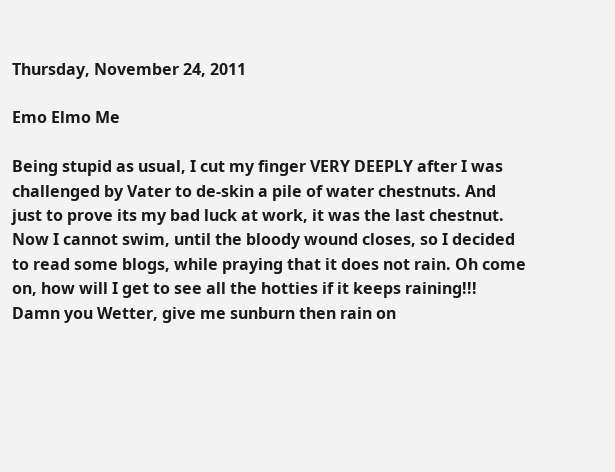Thursday, November 24, 2011

Emo Elmo Me

Being stupid as usual, I cut my finger VERY DEEPLY after I was challenged by Vater to de-skin a pile of water chestnuts. And just to prove its my bad luck at work, it was the last chestnut. Now I cannot swim, until the bloody wound closes, so I decided to read some blogs, while praying that it does not rain. Oh come on, how will I get to see all the hotties if it keeps raining!!! Damn you Wetter, give me sunburn then rain on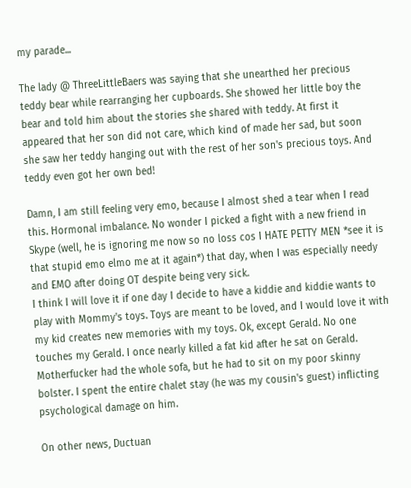my parade...

The lady @ ThreeLittleBaers was saying that she unearthed her precious teddy bear while rearranging her cupboards. She showed her little boy the bear and told him about the stories she shared with teddy. At first it appeared that her son did not care, which kind of made her sad, but soon she saw her teddy hanging out with the rest of her son's precious toys. And teddy even got her own bed!

Damn, I am still feeling very emo, because I almost shed a tear when I read this. Hormonal imbalance. No wonder I picked a fight with a new friend in Skype (well, he is ignoring me now so no loss cos I HATE PETTY MEN *see it is that stupid emo elmo me at it again*) that day, when I was especially needy and EMO after doing OT despite being very sick.
I think I will love it if one day I decide to have a kiddie and kiddie wants to play with Mommy's toys. Toys are meant to be loved, and I would love it with my kid creates new memories with my toys. Ok, except Gerald. No one touches my Gerald. I once nearly killed a fat kid after he sat on Gerald. Motherfucker had the whole sofa, but he had to sit on my poor skinny bolster. I spent the entire chalet stay (he was my cousin's guest) inflicting psychological damage on him.

On other news, Ductuan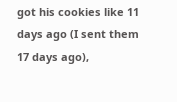got his cookies like 11 days ago (I sent them 17 days ago),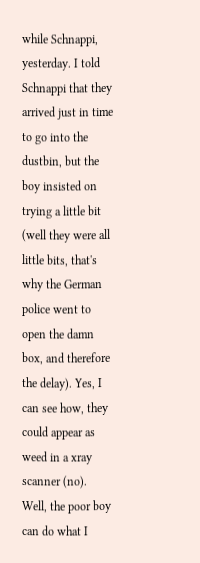while Schnappi, yesterday. I told Schnappi that they arrived just in time to go into the dustbin, but the boy insisted on trying a little bit (well they were all little bits, that's why the German police went to open the damn box, and therefore the delay). Yes, I can see how, they could appear as weed in a xray scanner (no).  Well, the poor boy can do what I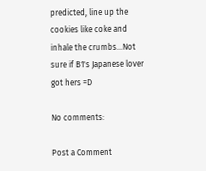predicted, line up the cookies like coke and inhale the crumbs...Not sure if B1's Japanese lover got hers =D

No comments:

Post a Comment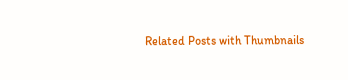Related Posts with Thumbnails